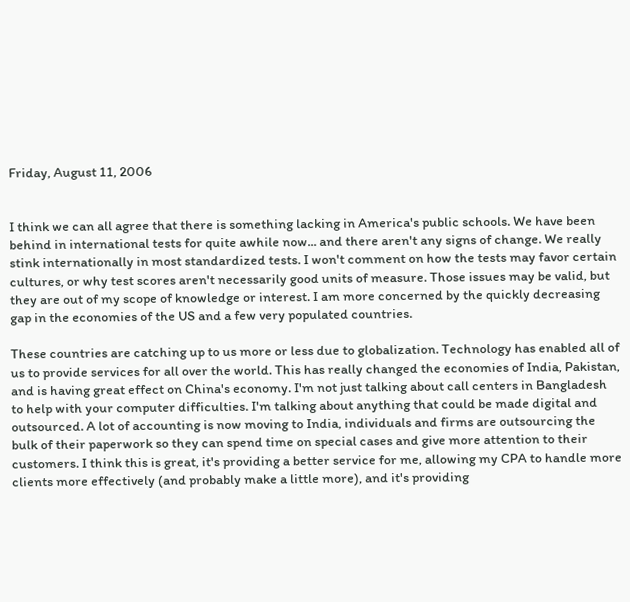Friday, August 11, 2006


I think we can all agree that there is something lacking in America's public schools. We have been behind in international tests for quite awhile now... and there aren't any signs of change. We really stink internationally in most standardized tests. I won't comment on how the tests may favor certain cultures, or why test scores aren't necessarily good units of measure. Those issues may be valid, but they are out of my scope of knowledge or interest. I am more concerned by the quickly decreasing gap in the economies of the US and a few very populated countries.

These countries are catching up to us more or less due to globalization. Technology has enabled all of us to provide services for all over the world. This has really changed the economies of India, Pakistan, and is having great effect on China's economy. I'm not just talking about call centers in Bangladesh to help with your computer difficulties. I'm talking about anything that could be made digital and outsourced. A lot of accounting is now moving to India, individuals and firms are outsourcing the bulk of their paperwork so they can spend time on special cases and give more attention to their customers. I think this is great, it's providing a better service for me, allowing my CPA to handle more clients more effectively (and probably make a little more), and it's providing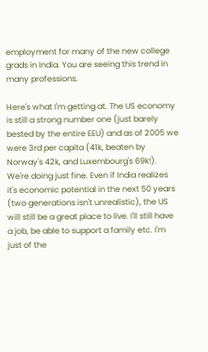employment for many of the new college grads in India. You are seeing this trend in many professions.

Here's what I'm getting at. The US economy is still a strong number one (just barely bested by the entire EEU) and as of 2005 we were 3rd per capita (41k, beaten by Norway's 42k, and Luxembourg's 69k!). We're doing just fine. Even if India realizes it's economic potential in the next 50 years (two generations isn't unrealistic), the US will still be a great place to live. I'll still have a job, be able to support a family etc. I'm just of the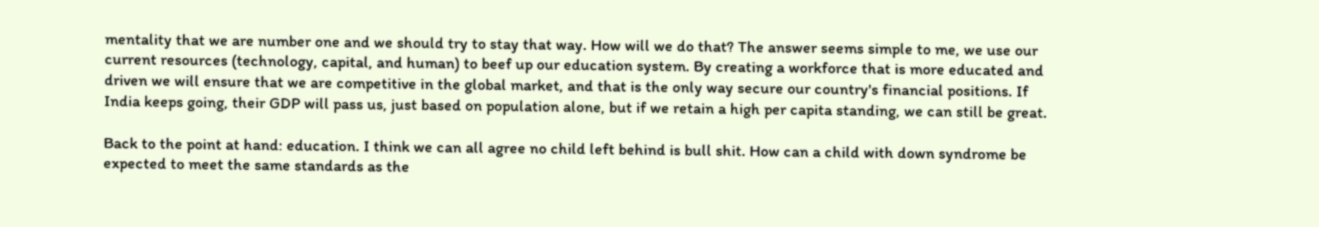mentality that we are number one and we should try to stay that way. How will we do that? The answer seems simple to me, we use our current resources (technology, capital, and human) to beef up our education system. By creating a workforce that is more educated and driven we will ensure that we are competitive in the global market, and that is the only way secure our country's financial positions. If India keeps going, their GDP will pass us, just based on population alone, but if we retain a high per capita standing, we can still be great.

Back to the point at hand: education. I think we can all agree no child left behind is bull shit. How can a child with down syndrome be expected to meet the same standards as the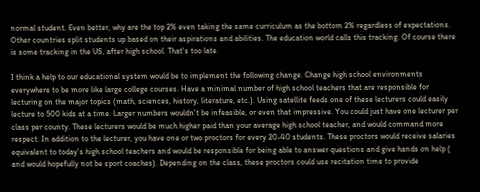normal student. Even better, why are the top 2% even taking the same curriculum as the bottom 2% regardless of expectations. Other countries split students up based on their aspirations and abilities. The education world calls this tracking. Of course there is some tracking in the US, after high school. That's too late.

I think a help to our educational system would be to implement the following change. Change high school environments everywhere to be more like large college courses. Have a minimal number of high school teachers that are responsible for lecturing on the major topics (math, sciences, history, literature, etc.). Using satellite feeds one of these lecturers could easily lecture to 500 kids at a time. Larger numbers wouldn't be infeasible, or even that impressive. You could just have one lecturer per class per county. These lecturers would be much higher paid than your average high school teacher, and would command more respect. In addition to the lecturer, you have one or two proctors for every 20-40 students. These proctors would receive salaries equivalent to today's high school teachers and would be responsible for being able to answer questions and give hands on help ( and would hopefully not be sport coaches). Depending on the class, these proctors could use recitation time to provide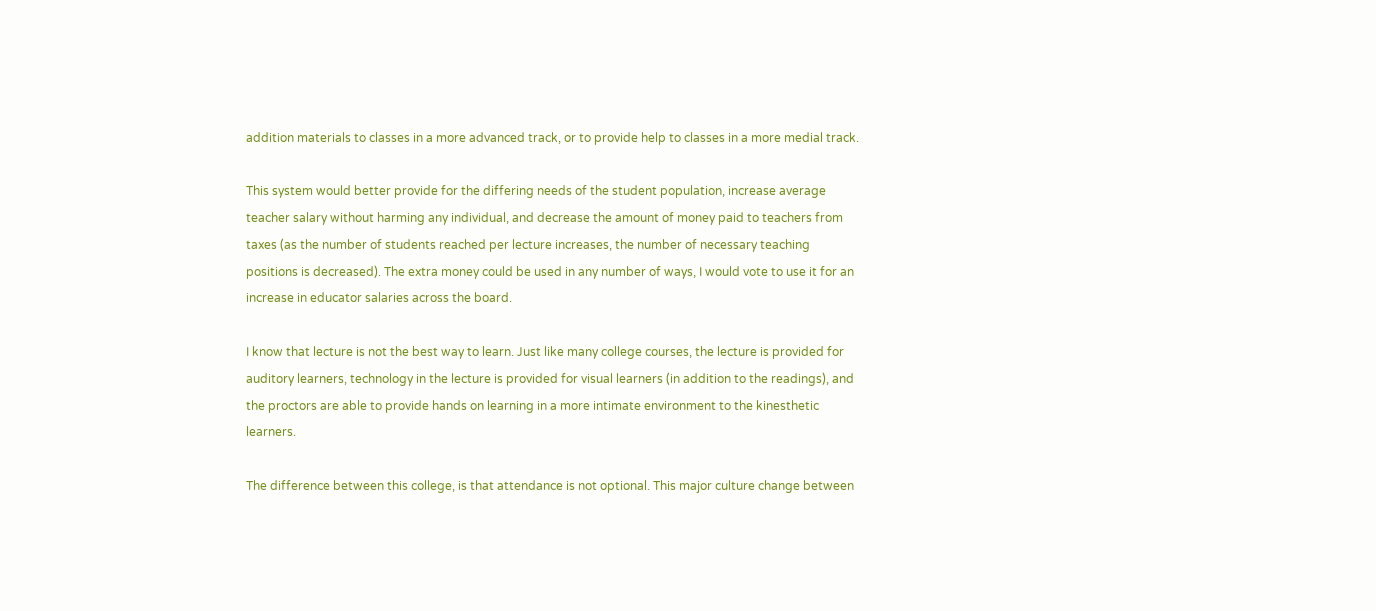addition materials to classes in a more advanced track, or to provide help to classes in a more medial track.

This system would better provide for the differing needs of the student population, increase average teacher salary without harming any individual, and decrease the amount of money paid to teachers from taxes (as the number of students reached per lecture increases, the number of necessary teaching positions is decreased). The extra money could be used in any number of ways, I would vote to use it for an increase in educator salaries across the board.

I know that lecture is not the best way to learn. Just like many college courses, the lecture is provided for auditory learners, technology in the lecture is provided for visual learners (in addition to the readings), and the proctors are able to provide hands on learning in a more intimate environment to the kinesthetic learners.

The difference between this college, is that attendance is not optional. This major culture change between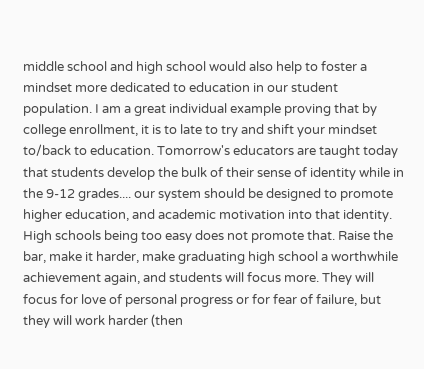middle school and high school would also help to foster a mindset more dedicated to education in our student population. I am a great individual example proving that by college enrollment, it is to late to try and shift your mindset to/back to education. Tomorrow's educators are taught today that students develop the bulk of their sense of identity while in the 9-12 grades.... our system should be designed to promote higher education, and academic motivation into that identity. High schools being too easy does not promote that. Raise the bar, make it harder, make graduating high school a worthwhile achievement again, and students will focus more. They will focus for love of personal progress or for fear of failure, but they will work harder (then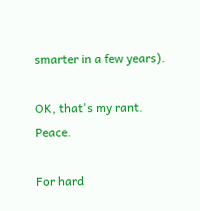smarter in a few years).

OK, that's my rant. Peace.

For hard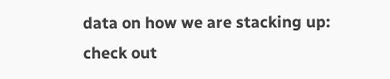data on how we are stacking up: check out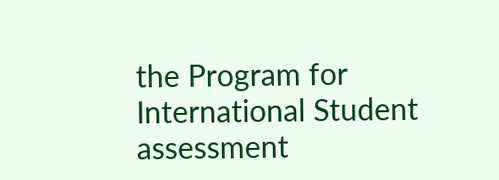the Program for International Student assessment